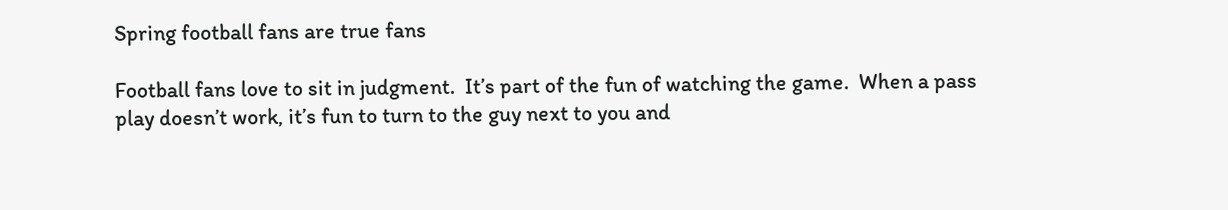Spring football fans are true fans

Football fans love to sit in judgment.  It’s part of the fun of watching the game.  When a pass play doesn’t work, it’s fun to turn to the guy next to you and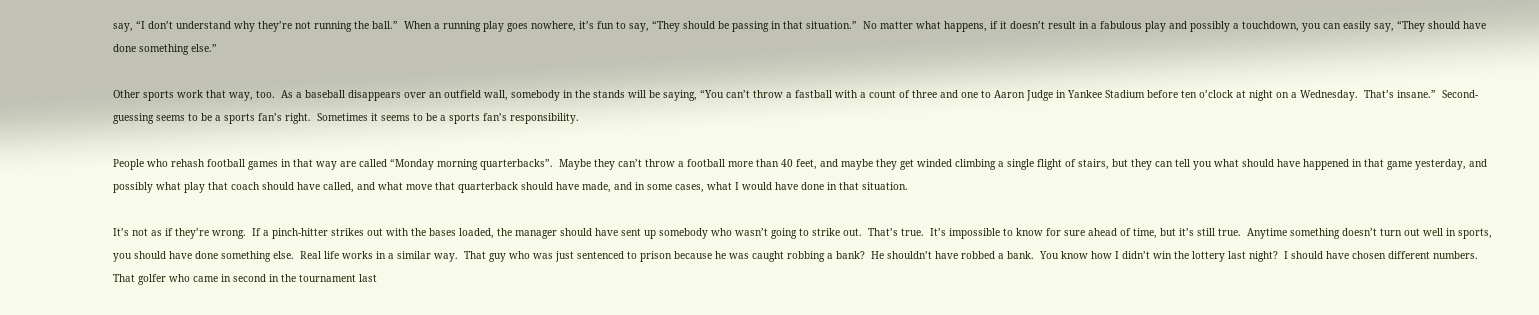say, “I don’t understand why they’re not running the ball.”  When a running play goes nowhere, it’s fun to say, “They should be passing in that situation.”  No matter what happens, if it doesn’t result in a fabulous play and possibly a touchdown, you can easily say, “They should have done something else.”

Other sports work that way, too.  As a baseball disappears over an outfield wall, somebody in the stands will be saying, “You can’t throw a fastball with a count of three and one to Aaron Judge in Yankee Stadium before ten o’clock at night on a Wednesday.  That’s insane.”  Second-guessing seems to be a sports fan’s right.  Sometimes it seems to be a sports fan’s responsibility.

People who rehash football games in that way are called “Monday morning quarterbacks”.  Maybe they can’t throw a football more than 40 feet, and maybe they get winded climbing a single flight of stairs, but they can tell you what should have happened in that game yesterday, and possibly what play that coach should have called, and what move that quarterback should have made, and in some cases, what I would have done in that situation.

It’s not as if they’re wrong.  If a pinch-hitter strikes out with the bases loaded, the manager should have sent up somebody who wasn’t going to strike out.  That’s true.  It’s impossible to know for sure ahead of time, but it’s still true.  Anytime something doesn’t turn out well in sports, you should have done something else.  Real life works in a similar way.  That guy who was just sentenced to prison because he was caught robbing a bank?  He shouldn’t have robbed a bank.  You know how I didn’t win the lottery last night?  I should have chosen different numbers.  That golfer who came in second in the tournament last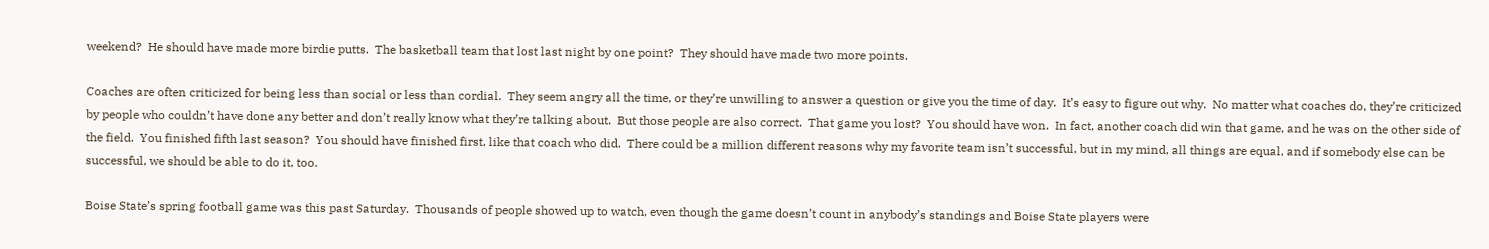weekend?  He should have made more birdie putts.  The basketball team that lost last night by one point?  They should have made two more points.

Coaches are often criticized for being less than social or less than cordial.  They seem angry all the time, or they’re unwilling to answer a question or give you the time of day.  It’s easy to figure out why.  No matter what coaches do, they’re criticized by people who couldn’t have done any better and don’t really know what they’re talking about.  But those people are also correct.  That game you lost?  You should have won.  In fact, another coach did win that game, and he was on the other side of the field.  You finished fifth last season?  You should have finished first, like that coach who did.  There could be a million different reasons why my favorite team isn’t successful, but in my mind, all things are equal, and if somebody else can be successful, we should be able to do it, too.

Boise State’s spring football game was this past Saturday.  Thousands of people showed up to watch, even though the game doesn’t count in anybody’s standings and Boise State players were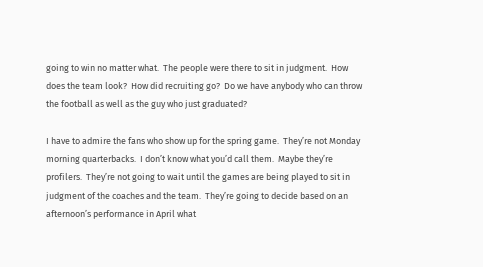going to win no matter what.  The people were there to sit in judgment.  How does the team look?  How did recruiting go?  Do we have anybody who can throw the football as well as the guy who just graduated?

I have to admire the fans who show up for the spring game.  They’re not Monday morning quarterbacks.  I don’t know what you’d call them.  Maybe they’re profilers.  They’re not going to wait until the games are being played to sit in judgment of the coaches and the team.  They’re going to decide based on an afternoon’s performance in April what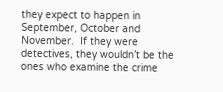they expect to happen in September, October and November.  If they were detectives, they wouldn’t be the ones who examine the crime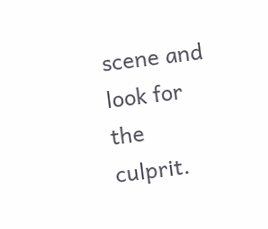scene and look for the culprit.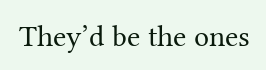They’d be the ones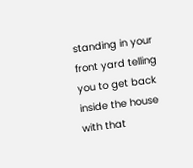standing in your front yard telling you to get back inside the house with that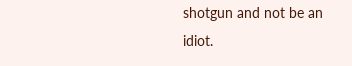shotgun and not be an idiot.